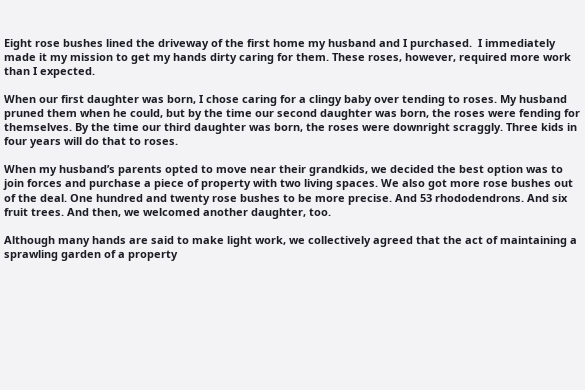Eight rose bushes lined the driveway of the first home my husband and I purchased.  I immediately made it my mission to get my hands dirty caring for them. These roses, however, required more work than I expected.

When our first daughter was born, I chose caring for a clingy baby over tending to roses. My husband pruned them when he could, but by the time our second daughter was born, the roses were fending for themselves. By the time our third daughter was born, the roses were downright scraggly. Three kids in four years will do that to roses.

When my husband’s parents opted to move near their grandkids, we decided the best option was to join forces and purchase a piece of property with two living spaces. We also got more rose bushes out of the deal. One hundred and twenty rose bushes to be more precise. And 53 rhododendrons. And six fruit trees. And then, we welcomed another daughter, too.

Although many hands are said to make light work, we collectively agreed that the act of maintaining a sprawling garden of a property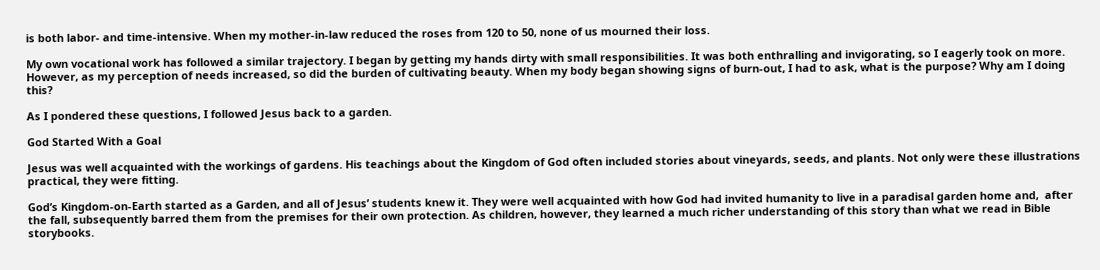is both labor- and time-intensive. When my mother-in-law reduced the roses from 120 to 50, none of us mourned their loss.

My own vocational work has followed a similar trajectory. I began by getting my hands dirty with small responsibilities. It was both enthralling and invigorating, so I eagerly took on more. However, as my perception of needs increased, so did the burden of cultivating beauty. When my body began showing signs of burn-out, I had to ask, what is the purpose? Why am I doing this?

As I pondered these questions, I followed Jesus back to a garden.

God Started With a Goal

Jesus was well acquainted with the workings of gardens. His teachings about the Kingdom of God often included stories about vineyards, seeds, and plants. Not only were these illustrations practical, they were fitting.

God’s Kingdom-on-Earth started as a Garden, and all of Jesus’ students knew it. They were well acquainted with how God had invited humanity to live in a paradisal garden home and,  after the fall, subsequently barred them from the premises for their own protection. As children, however, they learned a much richer understanding of this story than what we read in Bible storybooks.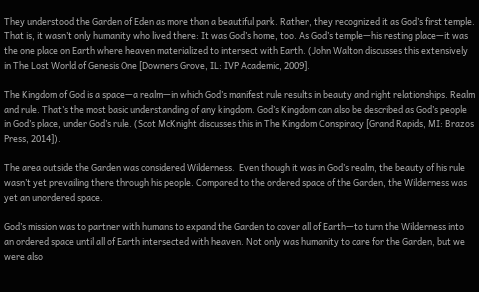They understood the Garden of Eden as more than a beautiful park. Rather, they recognized it as God’s first temple. That is, it wasn’t only humanity who lived there: It was God’s home, too. As God’s temple—his resting place—it was the one place on Earth where heaven materialized to intersect with Earth. (John Walton discusses this extensively in The Lost World of Genesis One [Downers Grove, IL: IVP Academic, 2009].

The Kingdom of God is a space—a realm—in which God’s manifest rule results in beauty and right relationships. Realm and rule. That’s the most basic understanding of any kingdom. God’s Kingdom can also be described as God’s people in God’s place, under God’s rule. (Scot McKnight discusses this in The Kingdom Conspiracy [Grand Rapids, MI: Brazos Press, 2014]).

The area outside the Garden was considered Wilderness.  Even though it was in God’s realm, the beauty of his rule wasn’t yet prevailing there through his people. Compared to the ordered space of the Garden, the Wilderness was yet an unordered space.

God’s mission was to partner with humans to expand the Garden to cover all of Earth—to turn the Wilderness into an ordered space until all of Earth intersected with heaven. Not only was humanity to care for the Garden, but we were also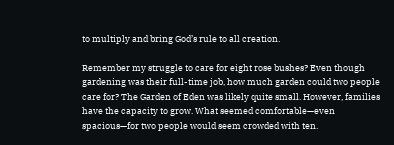to multiply and bring God’s rule to all creation.

Remember my struggle to care for eight rose bushes? Even though gardening was their full-time job, how much garden could two people care for? The Garden of Eden was likely quite small. However, families have the capacity to grow. What seemed comfortable—even spacious—for two people would seem crowded with ten.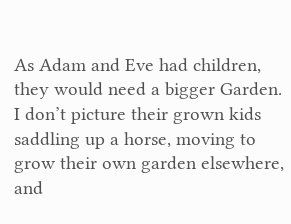As Adam and Eve had children, they would need a bigger Garden. I don’t picture their grown kids saddling up a horse, moving to grow their own garden elsewhere, and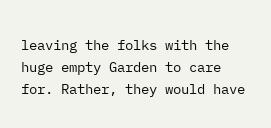leaving the folks with the huge empty Garden to care for. Rather, they would have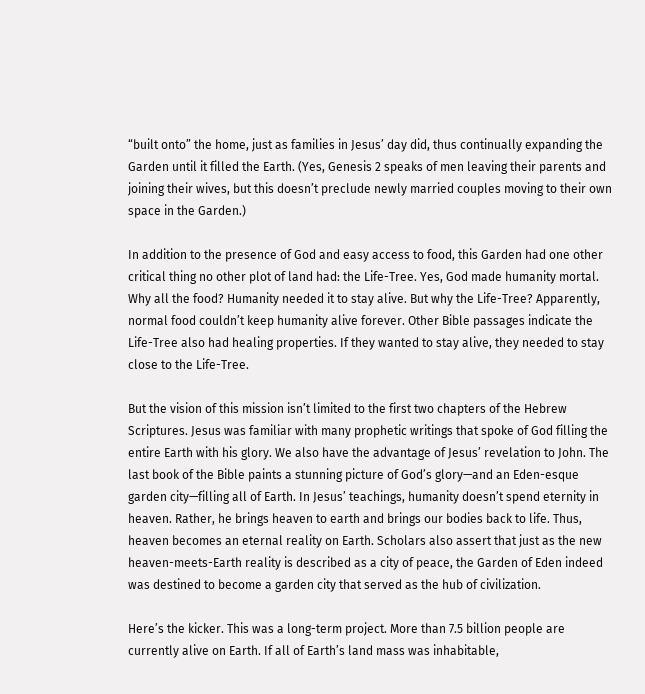“built onto” the home, just as families in Jesus’ day did, thus continually expanding the Garden until it filled the Earth. (Yes, Genesis 2 speaks of men leaving their parents and joining their wives, but this doesn’t preclude newly married couples moving to their own space in the Garden.)

In addition to the presence of God and easy access to food, this Garden had one other critical thing no other plot of land had: the Life-Tree. Yes, God made humanity mortal. Why all the food? Humanity needed it to stay alive. But why the Life-Tree? Apparently, normal food couldn’t keep humanity alive forever. Other Bible passages indicate the Life-Tree also had healing properties. If they wanted to stay alive, they needed to stay close to the Life-Tree.

But the vision of this mission isn’t limited to the first two chapters of the Hebrew Scriptures. Jesus was familiar with many prophetic writings that spoke of God filling the entire Earth with his glory. We also have the advantage of Jesus’ revelation to John. The last book of the Bible paints a stunning picture of God’s glory—and an Eden-esque garden city—filling all of Earth. In Jesus’ teachings, humanity doesn’t spend eternity in heaven. Rather, he brings heaven to earth and brings our bodies back to life. Thus, heaven becomes an eternal reality on Earth. Scholars also assert that just as the new heaven-meets-Earth reality is described as a city of peace, the Garden of Eden indeed was destined to become a garden city that served as the hub of civilization.

Here’s the kicker. This was a long-term project. More than 7.5 billion people are currently alive on Earth. If all of Earth’s land mass was inhabitable,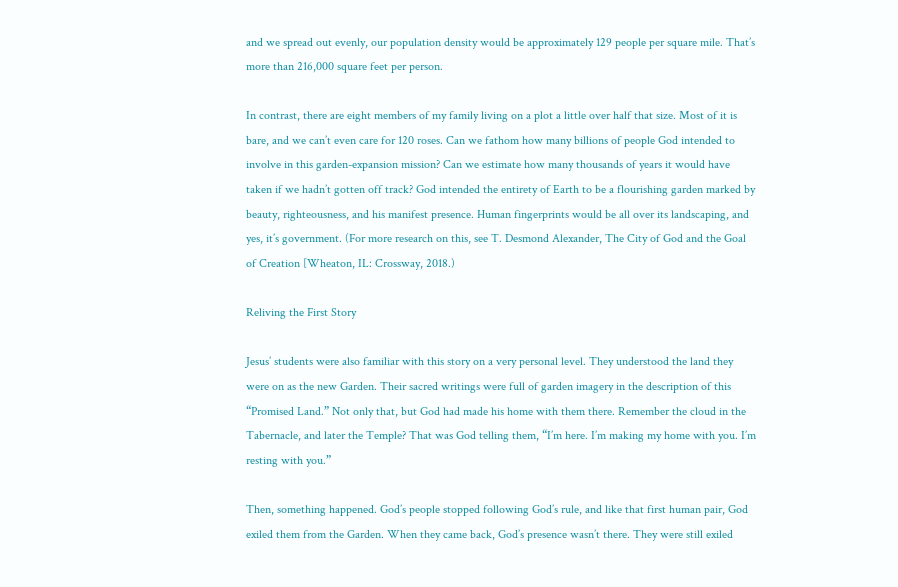and we spread out evenly, our population density would be approximately 129 people per square mile. That’s more than 216,000 square feet per person.

In contrast, there are eight members of my family living on a plot a little over half that size. Most of it is bare, and we can’t even care for 120 roses. Can we fathom how many billions of people God intended to involve in this garden-expansion mission? Can we estimate how many thousands of years it would have taken if we hadn’t gotten off track? God intended the entirety of Earth to be a flourishing garden marked by beauty, righteousness, and his manifest presence. Human fingerprints would be all over its landscaping, and yes, it’s government. (For more research on this, see T. Desmond Alexander, The City of God and the Goal of Creation [Wheaton, IL: Crossway, 2018.)

Reliving the First Story

Jesus’ students were also familiar with this story on a very personal level. They understood the land they were on as the new Garden. Their sacred writings were full of garden imagery in the description of this “Promised Land.” Not only that, but God had made his home with them there. Remember the cloud in the Tabernacle, and later the Temple? That was God telling them, “I’m here. I’m making my home with you. I’m resting with you.”

Then, something happened. God’s people stopped following God’s rule, and like that first human pair, God exiled them from the Garden. When they came back, God’s presence wasn’t there. They were still exiled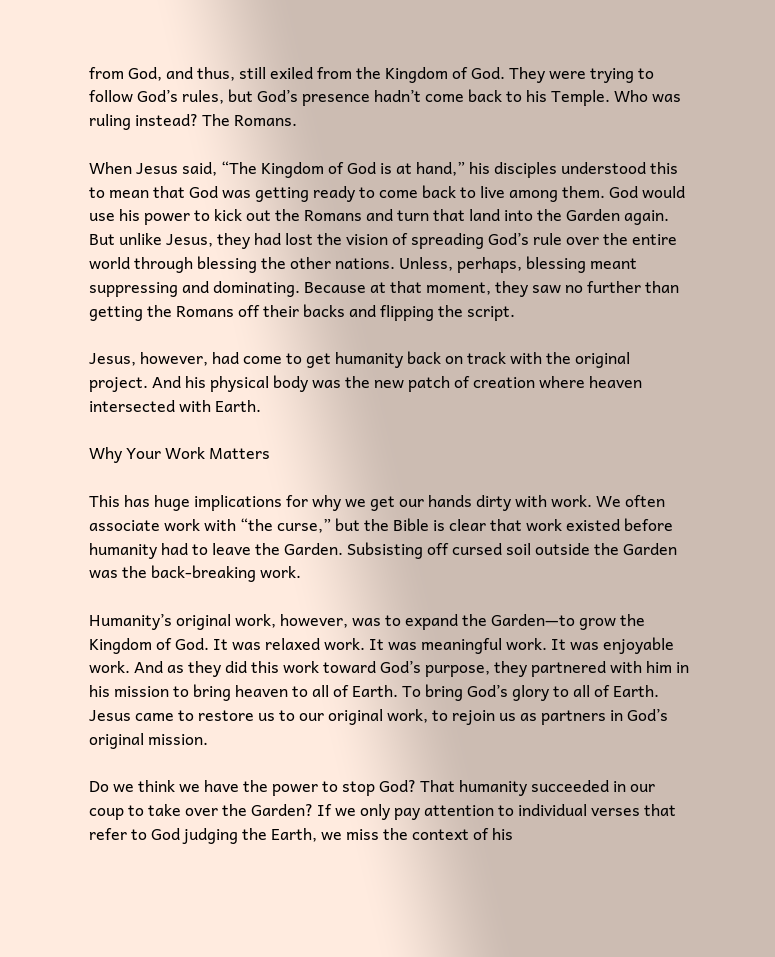from God, and thus, still exiled from the Kingdom of God. They were trying to follow God’s rules, but God’s presence hadn’t come back to his Temple. Who was ruling instead? The Romans.

When Jesus said, “The Kingdom of God is at hand,” his disciples understood this to mean that God was getting ready to come back to live among them. God would use his power to kick out the Romans and turn that land into the Garden again. But unlike Jesus, they had lost the vision of spreading God’s rule over the entire world through blessing the other nations. Unless, perhaps, blessing meant suppressing and dominating. Because at that moment, they saw no further than getting the Romans off their backs and flipping the script.

Jesus, however, had come to get humanity back on track with the original project. And his physical body was the new patch of creation where heaven intersected with Earth.

Why Your Work Matters

This has huge implications for why we get our hands dirty with work. We often associate work with “the curse,” but the Bible is clear that work existed before humanity had to leave the Garden. Subsisting off cursed soil outside the Garden was the back-breaking work.

Humanity’s original work, however, was to expand the Garden—to grow the Kingdom of God. It was relaxed work. It was meaningful work. It was enjoyable work. And as they did this work toward God’s purpose, they partnered with him in his mission to bring heaven to all of Earth. To bring God’s glory to all of Earth. Jesus came to restore us to our original work, to rejoin us as partners in God’s original mission.

Do we think we have the power to stop God? That humanity succeeded in our coup to take over the Garden? If we only pay attention to individual verses that refer to God judging the Earth, we miss the context of his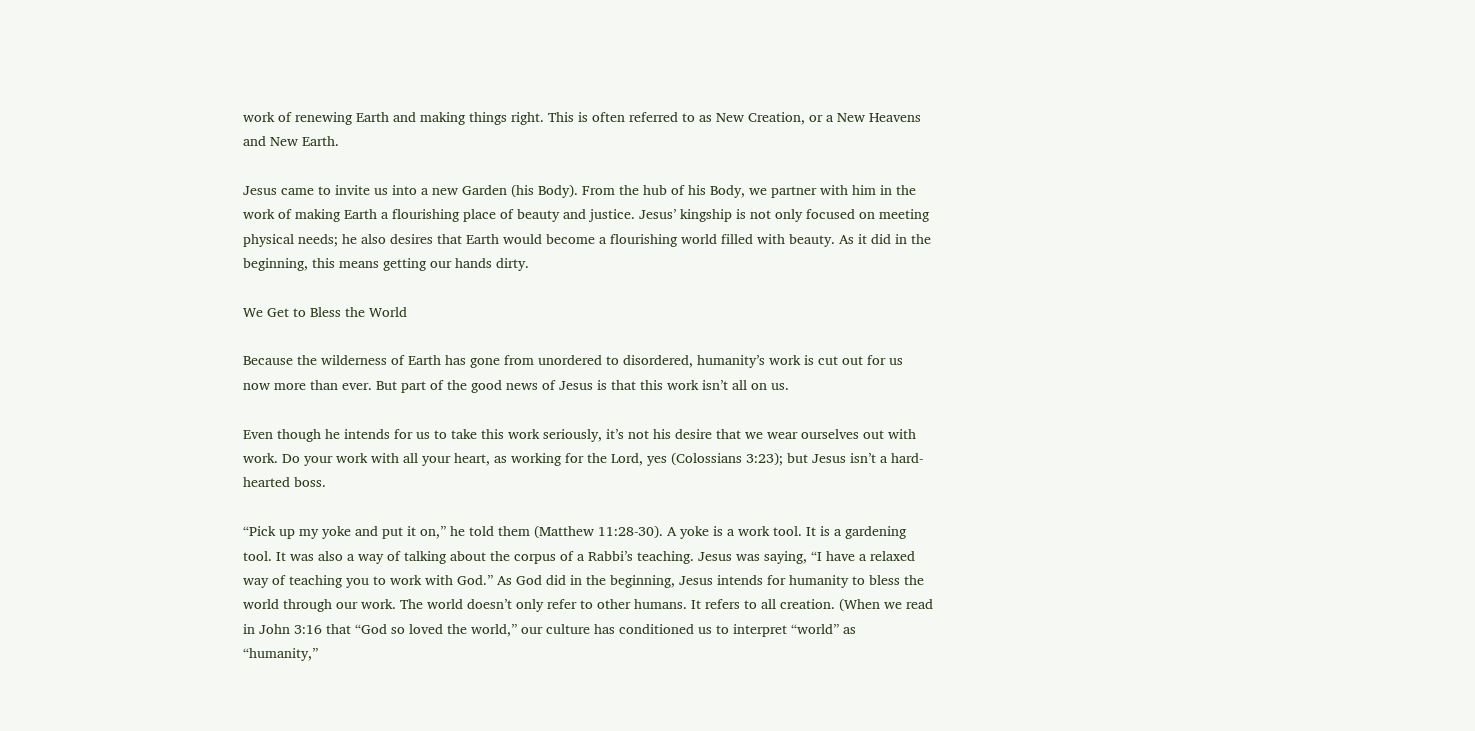work of renewing Earth and making things right. This is often referred to as New Creation, or a New Heavens and New Earth.

Jesus came to invite us into a new Garden (his Body). From the hub of his Body, we partner with him in the work of making Earth a flourishing place of beauty and justice. Jesus’ kingship is not only focused on meeting physical needs; he also desires that Earth would become a flourishing world filled with beauty. As it did in the beginning, this means getting our hands dirty.

We Get to Bless the World

Because the wilderness of Earth has gone from unordered to disordered, humanity’s work is cut out for us now more than ever. But part of the good news of Jesus is that this work isn’t all on us.

Even though he intends for us to take this work seriously, it’s not his desire that we wear ourselves out with work. Do your work with all your heart, as working for the Lord, yes (Colossians 3:23); but Jesus isn’t a hard-hearted boss.

“Pick up my yoke and put it on,” he told them (Matthew 11:28-30). A yoke is a work tool. It is a gardening tool. It was also a way of talking about the corpus of a Rabbi’s teaching. Jesus was saying, “I have a relaxed way of teaching you to work with God.” As God did in the beginning, Jesus intends for humanity to bless the world through our work. The world doesn’t only refer to other humans. It refers to all creation. (When we read in John 3:16 that “God so loved the world,” our culture has conditioned us to interpret “world” as “humanity,”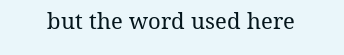but the word used here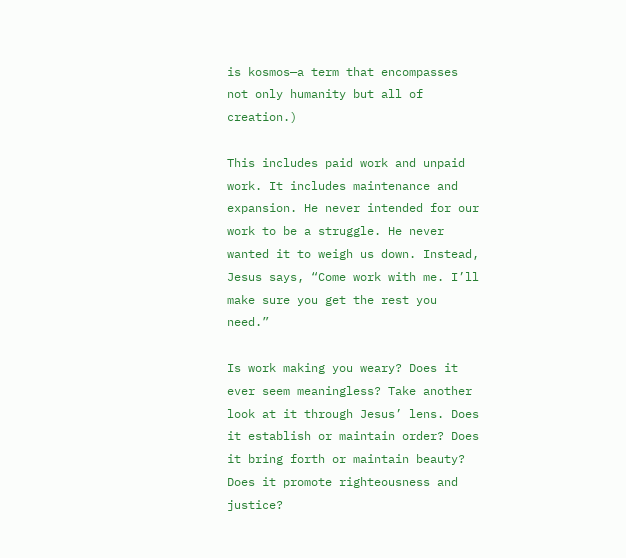is kosmos—a term that encompasses not only humanity but all of creation.)

This includes paid work and unpaid work. It includes maintenance and expansion. He never intended for our work to be a struggle. He never wanted it to weigh us down. Instead, Jesus says, “Come work with me. I’ll make sure you get the rest you need.”

Is work making you weary? Does it ever seem meaningless? Take another look at it through Jesus’ lens. Does it establish or maintain order? Does it bring forth or maintain beauty? Does it promote righteousness and justice?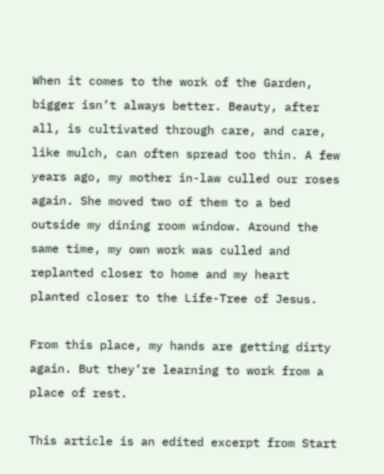When it comes to the work of the Garden, bigger isn’t always better. Beauty, after all, is cultivated through care, and care, like mulch, can often spread too thin. A few years ago, my mother in-law culled our roses again. She moved two of them to a bed outside my dining room window. Around the same time, my own work was culled and replanted closer to home and my heart planted closer to the Life-Tree of Jesus.

From this place, my hands are getting dirty again. But they’re learning to work from a place of rest.

This article is an edited excerpt from Start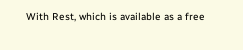With Rest, which is available as a free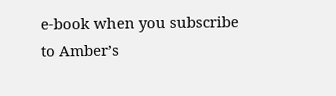e-book when you subscribe to Amber’s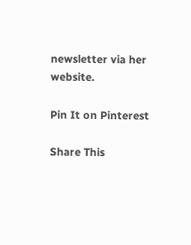newsletter via her website.

Pin It on Pinterest

Share This